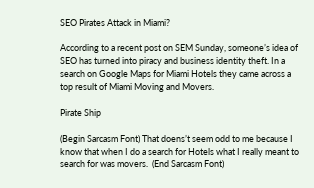SEO Pirates Attack in Miami?

According to a recent post on SEM Sunday, someone’s idea of SEO has turned into piracy and business identity theft. In a search on Google Maps for Miami Hotels they came across a top result of Miami Moving and Movers.

Pirate Ship

(Begin Sarcasm Font) That doens’t seem odd to me because I know that when I do a search for Hotels what I really meant to search for was movers.  (End Sarcasm Font)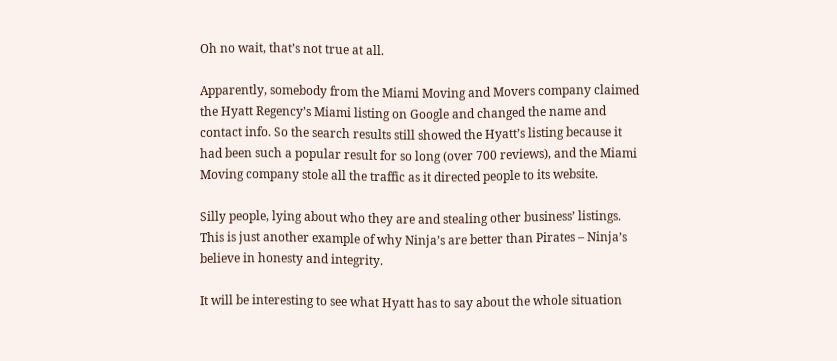Oh no wait, that’s not true at all.

Apparently, somebody from the Miami Moving and Movers company claimed the Hyatt Regency’s Miami listing on Google and changed the name and contact info. So the search results still showed the Hyatt’s listing because it had been such a popular result for so long (over 700 reviews), and the Miami Moving company stole all the traffic as it directed people to its website.

Silly people, lying about who they are and stealing other business’ listings. This is just another example of why Ninja’s are better than Pirates – Ninja’s believe in honesty and integrity.

It will be interesting to see what Hyatt has to say about the whole situation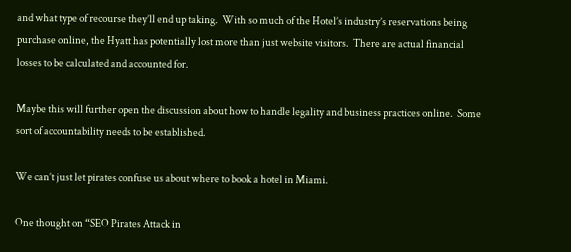and what type of recourse they’ll end up taking.  With so much of the Hotel’s industry’s reservations being purchase online, the Hyatt has potentially lost more than just website visitors.  There are actual financial losses to be calculated and accounted for.

Maybe this will further open the discussion about how to handle legality and business practices online.  Some sort of accountability needs to be established.

We can’t just let pirates confuse us about where to book a hotel in Miami.

One thought on “SEO Pirates Attack in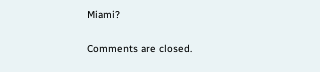Miami?

Comments are closed.